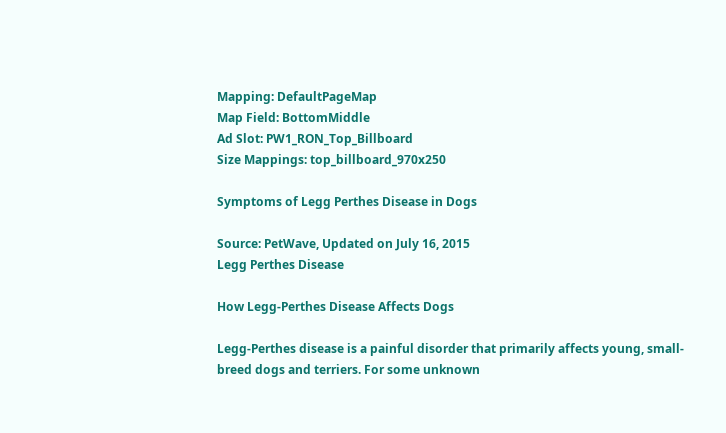Mapping: DefaultPageMap
Map Field: BottomMiddle
Ad Slot: PW1_RON_Top_Billboard
Size Mappings: top_billboard_970x250

Symptoms of Legg Perthes Disease in Dogs

Source: PetWave, Updated on July 16, 2015
Legg Perthes Disease

How Legg-Perthes Disease Affects Dogs

Legg-Perthes disease is a painful disorder that primarily affects young, small-breed dogs and terriers. For some unknown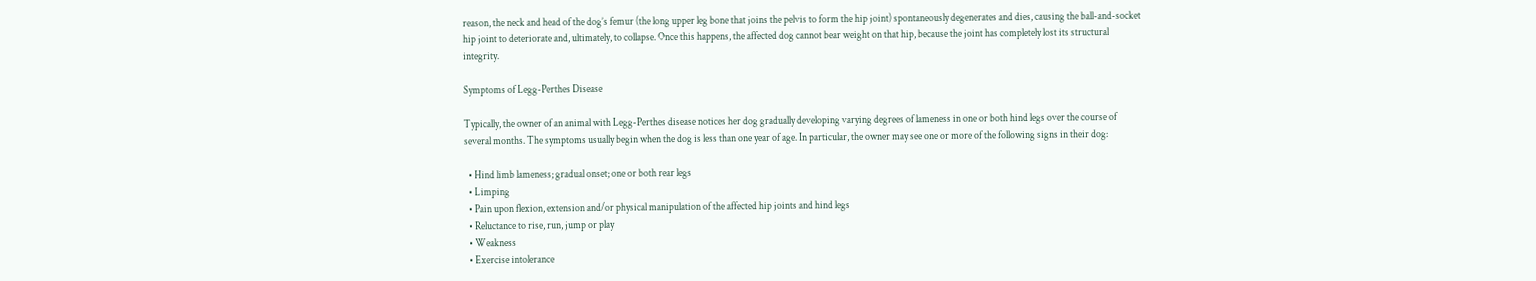reason, the neck and head of the dog’s femur (the long upper leg bone that joins the pelvis to form the hip joint) spontaneously degenerates and dies, causing the ball-and-socket hip joint to deteriorate and, ultimately, to collapse. Once this happens, the affected dog cannot bear weight on that hip, because the joint has completely lost its structural integrity.

Symptoms of Legg-Perthes Disease

Typically, the owner of an animal with Legg-Perthes disease notices her dog gradually developing varying degrees of lameness in one or both hind legs over the course of several months. The symptoms usually begin when the dog is less than one year of age. In particular, the owner may see one or more of the following signs in their dog:

  • Hind limb lameness; gradual onset; one or both rear legs
  • Limping
  • Pain upon flexion, extension and/or physical manipulation of the affected hip joints and hind legs
  • Reluctance to rise, run, jump or play
  • Weakness
  • Exercise intolerance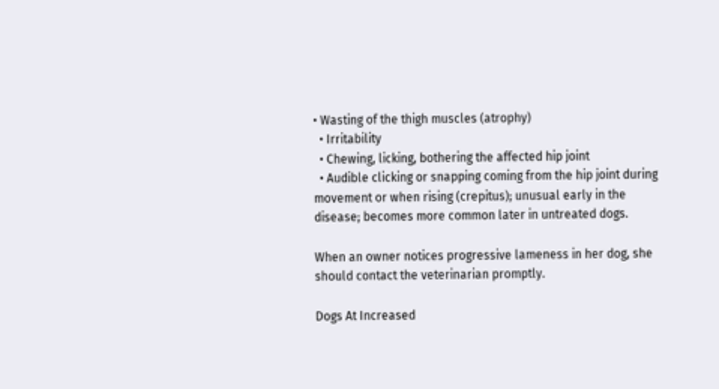• Wasting of the thigh muscles (atrophy)
  • Irritability
  • Chewing, licking, bothering the affected hip joint
  • Audible clicking or snapping coming from the hip joint during movement or when rising (crepitus); unusual early in the disease; becomes more common later in untreated dogs.

When an owner notices progressive lameness in her dog, she should contact the veterinarian promptly.

Dogs At Increased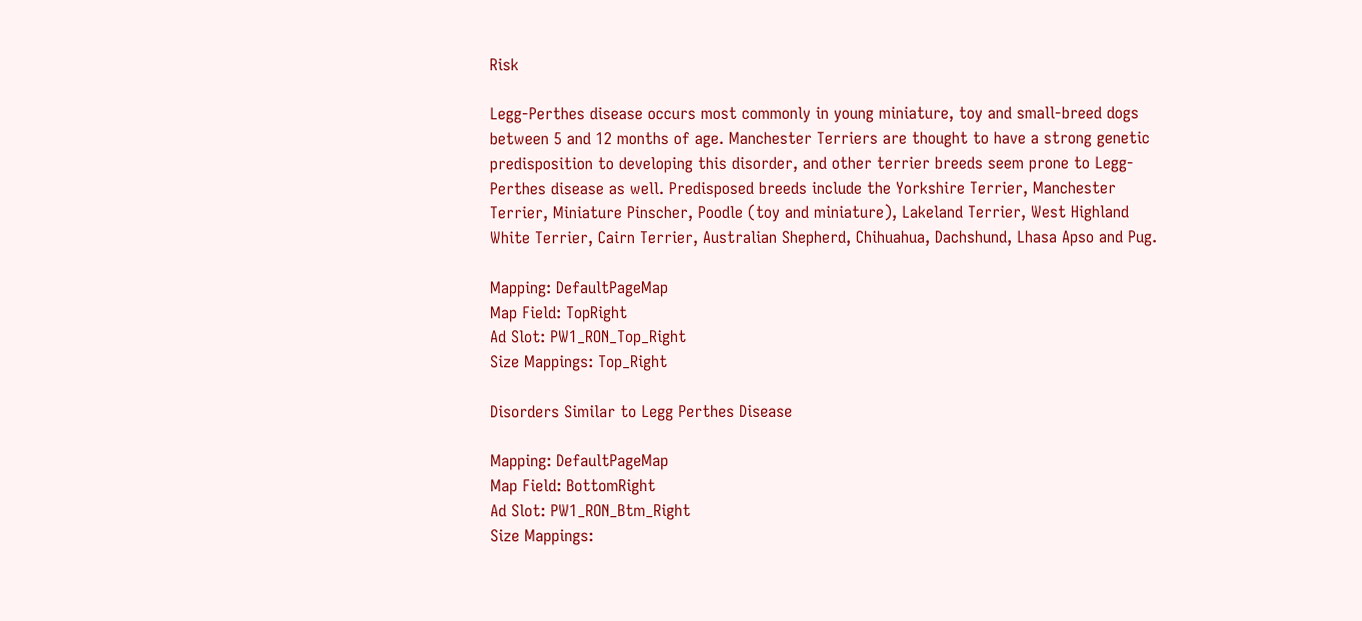Risk

Legg-Perthes disease occurs most commonly in young miniature, toy and small-breed dogs between 5 and 12 months of age. Manchester Terriers are thought to have a strong genetic predisposition to developing this disorder, and other terrier breeds seem prone to Legg-Perthes disease as well. Predisposed breeds include the Yorkshire Terrier, Manchester Terrier, Miniature Pinscher, Poodle (toy and miniature), Lakeland Terrier, West Highland White Terrier, Cairn Terrier, Australian Shepherd, Chihuahua, Dachshund, Lhasa Apso and Pug.

Mapping: DefaultPageMap
Map Field: TopRight
Ad Slot: PW1_RON_Top_Right
Size Mappings: Top_Right

Disorders Similar to Legg Perthes Disease

Mapping: DefaultPageMap
Map Field: BottomRight
Ad Slot: PW1_RON_Btm_Right
Size Mappings: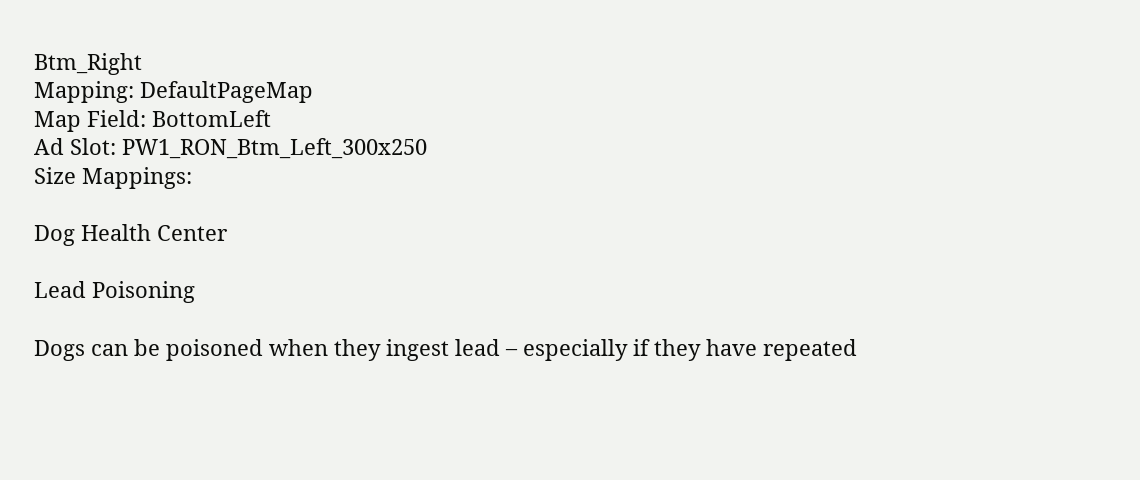Btm_Right
Mapping: DefaultPageMap
Map Field: BottomLeft
Ad Slot: PW1_RON_Btm_Left_300x250
Size Mappings:

Dog Health Center

Lead Poisoning

Dogs can be poisoned when they ingest lead – especially if they have repeated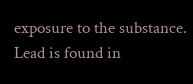exposure to the substance. Lead is found in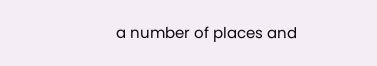a number of places and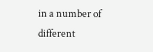in a number of different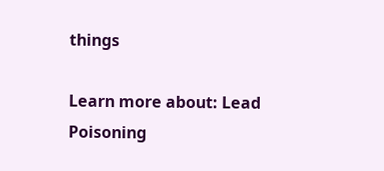things

Learn more about: Lead Poisoning